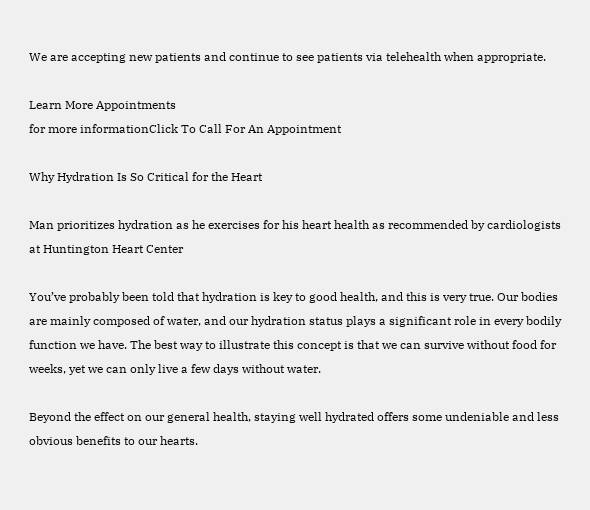We are accepting new patients and continue to see patients via telehealth when appropriate.

Learn More Appointments
for more informationClick To Call For An Appointment

Why Hydration Is So Critical for the Heart

Man prioritizes hydration as he exercises for his heart health as recommended by cardiologists at Huntington Heart Center

You’ve probably been told that hydration is key to good health, and this is very true. Our bodies are mainly composed of water, and our hydration status plays a significant role in every bodily function we have. The best way to illustrate this concept is that we can survive without food for weeks, yet we can only live a few days without water.

Beyond the effect on our general health, staying well hydrated offers some undeniable and less obvious benefits to our hearts.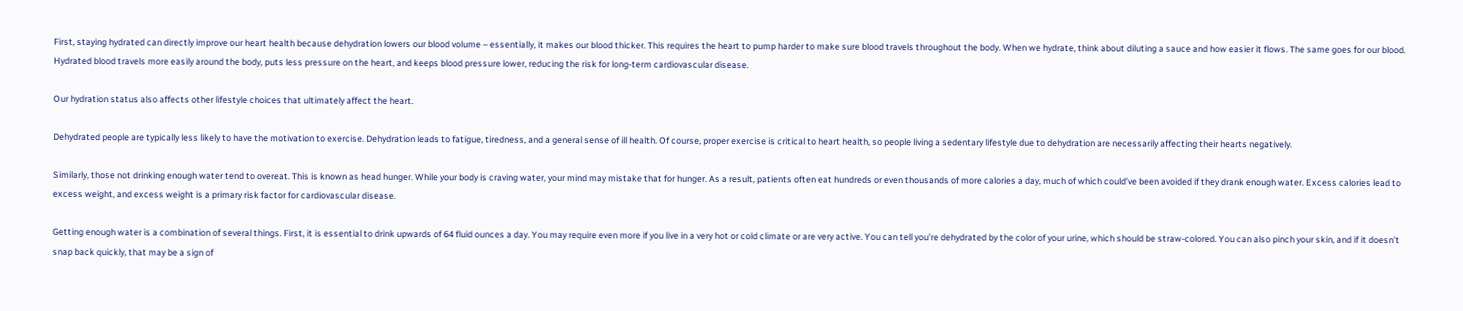First, staying hydrated can directly improve our heart health because dehydration lowers our blood volume – essentially, it makes our blood thicker. This requires the heart to pump harder to make sure blood travels throughout the body. When we hydrate, think about diluting a sauce and how easier it flows. The same goes for our blood. Hydrated blood travels more easily around the body, puts less pressure on the heart, and keeps blood pressure lower, reducing the risk for long-term cardiovascular disease.

Our hydration status also affects other lifestyle choices that ultimately affect the heart.

Dehydrated people are typically less likely to have the motivation to exercise. Dehydration leads to fatigue, tiredness, and a general sense of ill health. Of course, proper exercise is critical to heart health, so people living a sedentary lifestyle due to dehydration are necessarily affecting their hearts negatively.

Similarly, those not drinking enough water tend to overeat. This is known as head hunger. While your body is craving water, your mind may mistake that for hunger. As a result, patients often eat hundreds or even thousands of more calories a day, much of which could’ve been avoided if they drank enough water. Excess calories lead to excess weight, and excess weight is a primary risk factor for cardiovascular disease.

Getting enough water is a combination of several things. First, it is essential to drink upwards of 64 fluid ounces a day. You may require even more if you live in a very hot or cold climate or are very active. You can tell you’re dehydrated by the color of your urine, which should be straw-colored. You can also pinch your skin, and if it doesn’t snap back quickly, that may be a sign of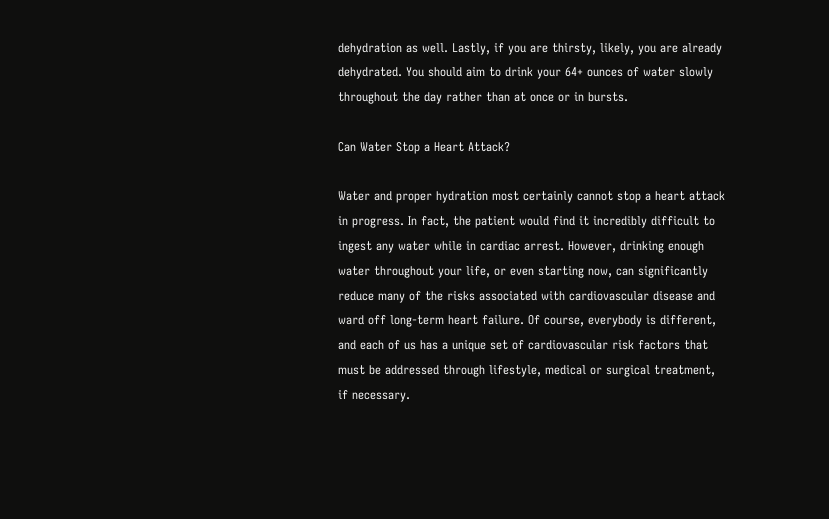dehydration as well. Lastly, if you are thirsty, likely, you are already dehydrated. You should aim to drink your 64+ ounces of water slowly throughout the day rather than at once or in bursts.

Can Water Stop a Heart Attack?

Water and proper hydration most certainly cannot stop a heart attack in progress. In fact, the patient would find it incredibly difficult to ingest any water while in cardiac arrest. However, drinking enough water throughout your life, or even starting now, can significantly reduce many of the risks associated with cardiovascular disease and ward off long-term heart failure. Of course, everybody is different, and each of us has a unique set of cardiovascular risk factors that must be addressed through lifestyle, medical or surgical treatment, if necessary.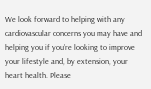We look forward to helping with any cardiovascular concerns you may have and helping you if you’re looking to improve your lifestyle and, by extension, your heart health. Please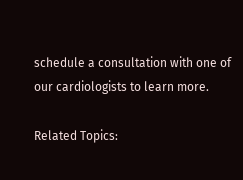schedule a consultation with one of our cardiologists to learn more.

Related Topics: